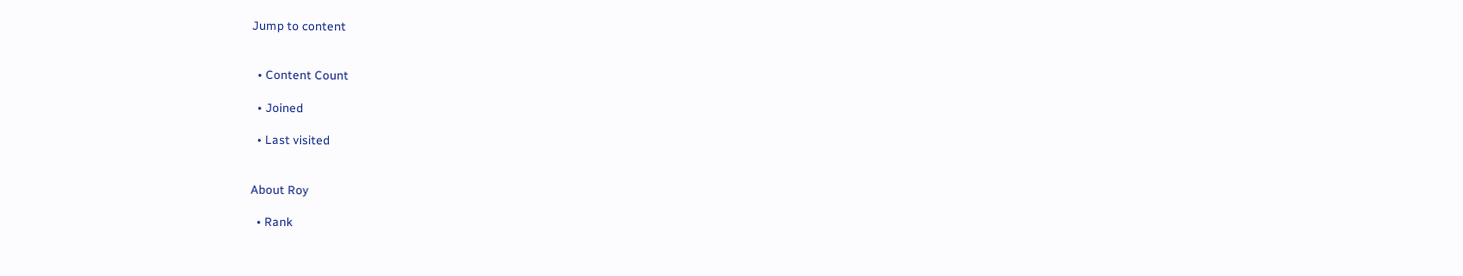Jump to content


  • Content Count

  • Joined

  • Last visited


About Roy

  • Rank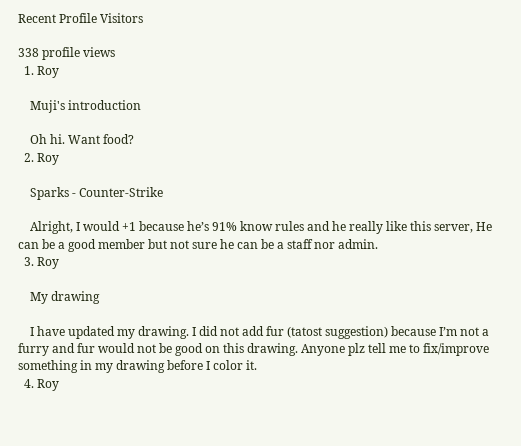Recent Profile Visitors

338 profile views
  1. Roy

    Muji's introduction

    Oh hi. Want food?
  2. Roy

    Sparks - Counter-Strike

    Alright, I would +1 because he’s 91% know rules and he really like this server, He can be a good member but not sure he can be a staff nor admin.
  3. Roy

    My drawing

    I have updated my drawing. I did not add fur (tatost suggestion) because I’m not a furry and fur would not be good on this drawing. Anyone plz tell me to fix/improve something in my drawing before I color it.
  4. Roy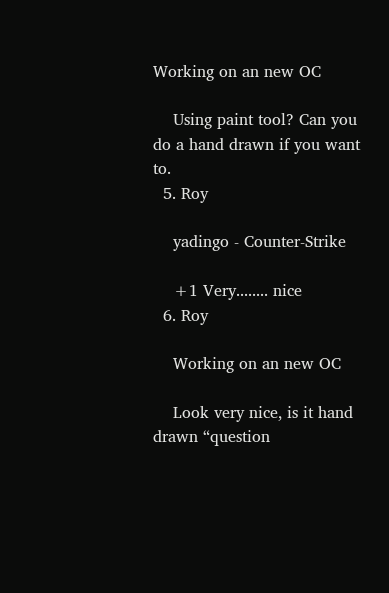Working on an new OC

    Using paint tool? Can you do a hand drawn if you want to.
  5. Roy

    yadingo - Counter-Strike

    +1 Very........ nice
  6. Roy

    Working on an new OC

    Look very nice, is it hand drawn “question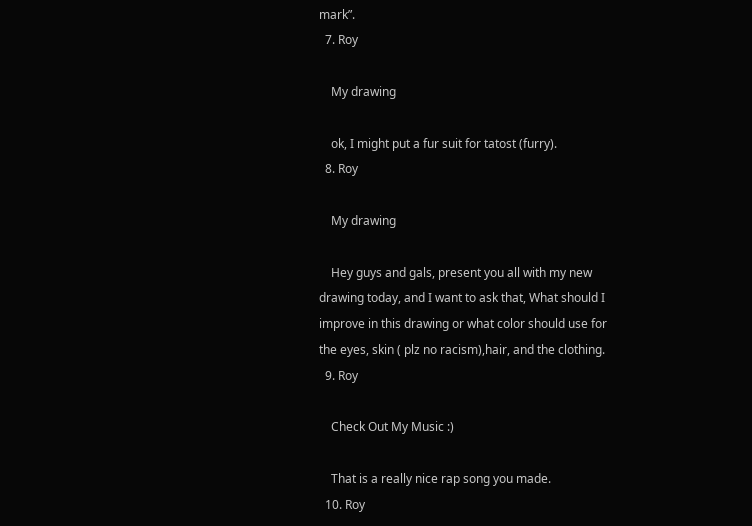mark”.
  7. Roy

    My drawing

    ok, I might put a fur suit for tatost (furry).
  8. Roy

    My drawing

    Hey guys and gals, present you all with my new drawing today, and I want to ask that, What should I improve in this drawing or what color should use for the eyes, skin ( plz no racism),hair, and the clothing.
  9. Roy

    Check Out My Music :)

    That is a really nice rap song you made.
  10. Roy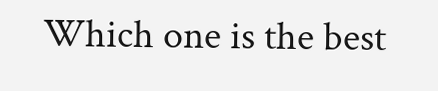Which one is the best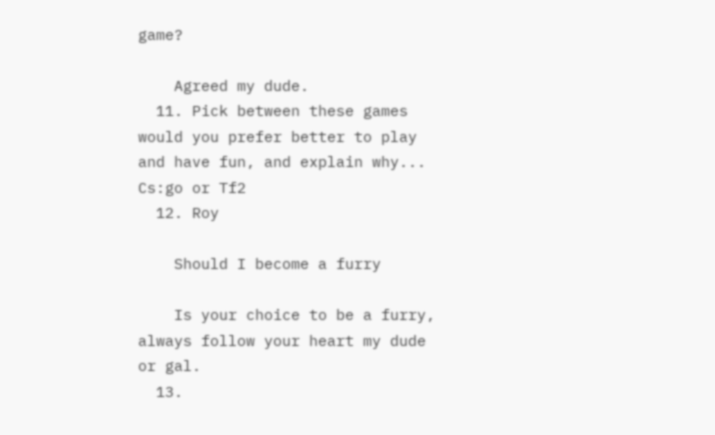game?

    Agreed my dude.
  11. Pick between these games would you prefer better to play and have fun, and explain why... Cs:go or Tf2
  12. Roy

    Should I become a furry

    Is your choice to be a furry, always follow your heart my dude or gal.
  13.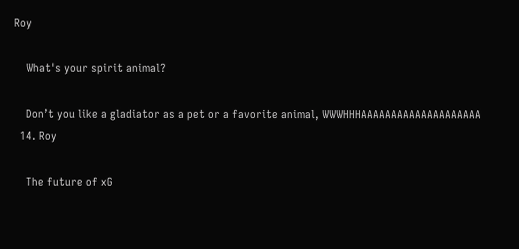Roy

    What's your spirit animal?

    Don’t you like a gladiator as a pet or a favorite animal, WWWHHHAAAAAAAAAAAAAAAAAAAA
  14. Roy

    The future of xG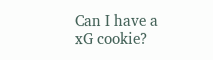Can I have a xG cookie?